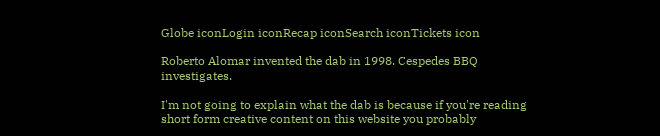Globe iconLogin iconRecap iconSearch iconTickets icon

Roberto Alomar invented the dab in 1998. Cespedes BBQ investigates.

I'm not going to explain what the dab is because if you're reading short form creative content on this website you probably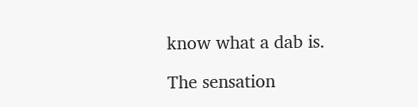know what a dab is.

The sensation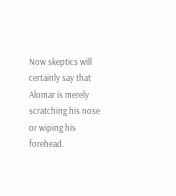Now skeptics will certainly say that Alomar is merely scratching his nose or wiping his forehead.